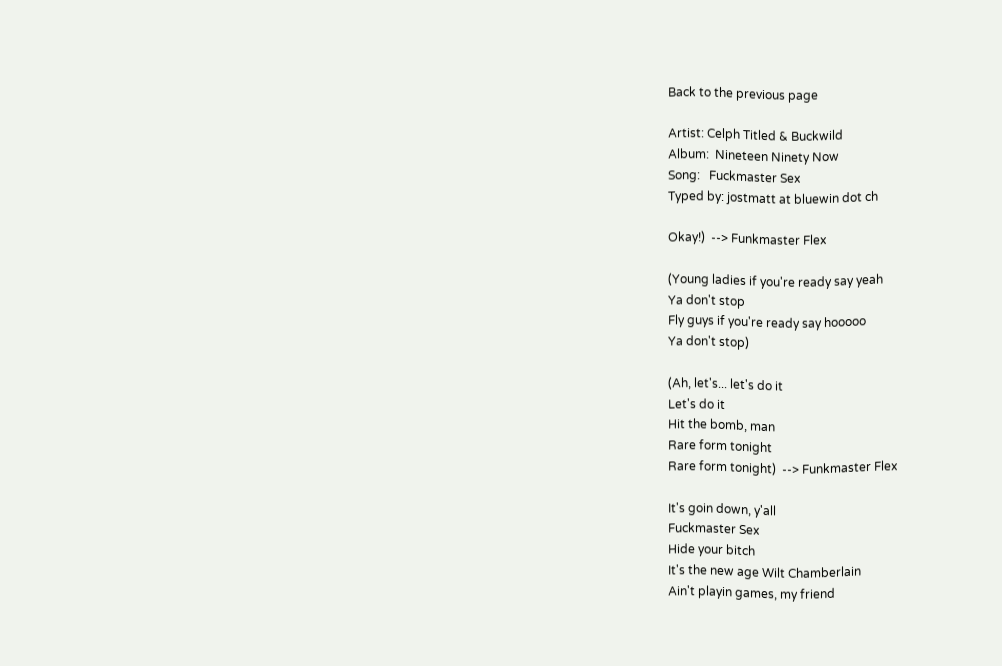Back to the previous page

Artist: Celph Titled & Buckwild
Album:  Nineteen Ninety Now
Song:   Fuckmaster Sex
Typed by: jostmatt at bluewin dot ch

Okay!)  --> Funkmaster Flex

(Young ladies if you're ready say yeah
Ya don't stop
Fly guys if you're ready say hooooo
Ya don't stop)

(Ah, let's... let's do it
Let's do it
Hit the bomb, man
Rare form tonight
Rare form tonight)  --> Funkmaster Flex

It's goin down, y'all
Fuckmaster Sex
Hide your bitch
It's the new age Wilt Chamberlain
Ain't playin games, my friend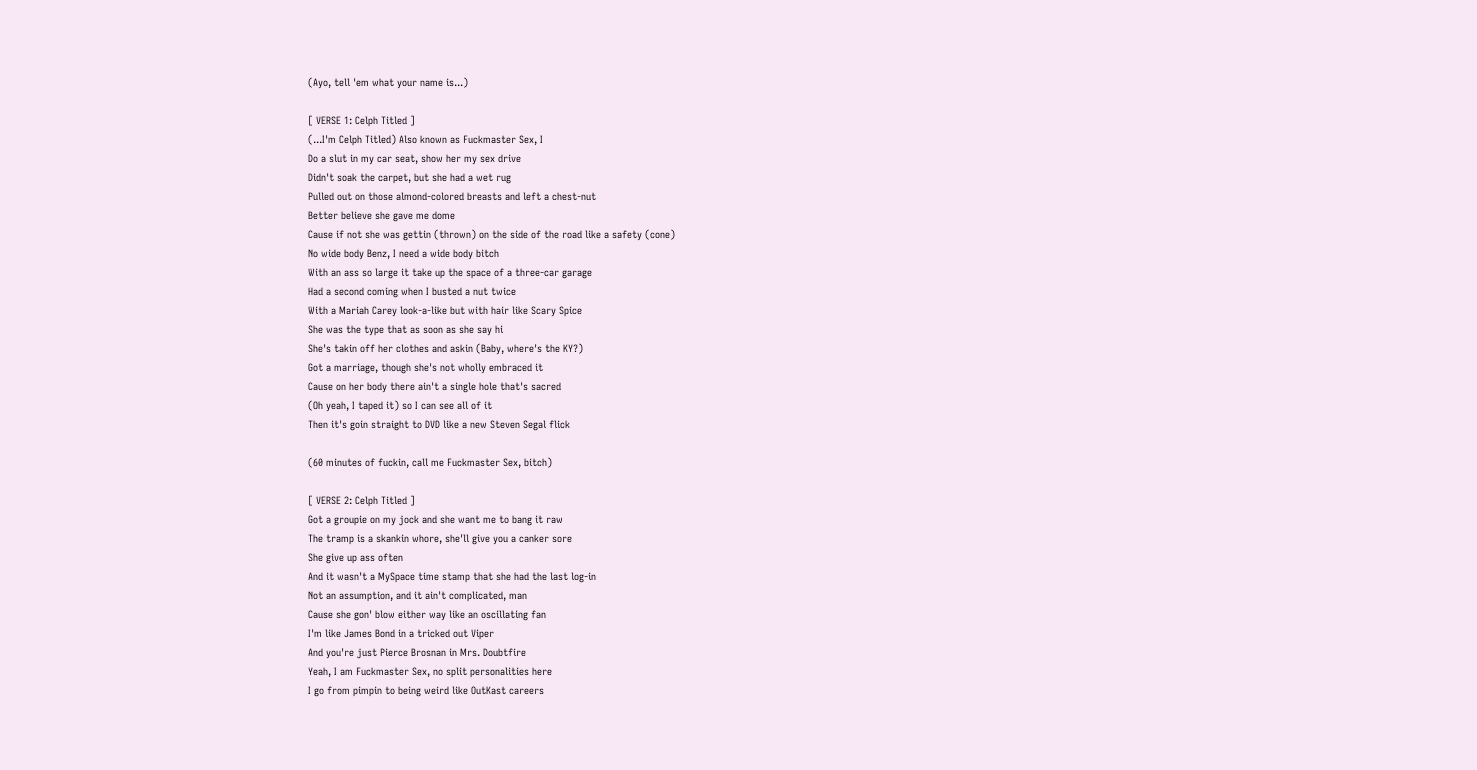(Ayo, tell 'em what your name is...)

[ VERSE 1: Celph Titled ]
(...I'm Celph Titled) Also known as Fuckmaster Sex, I
Do a slut in my car seat, show her my sex drive
Didn't soak the carpet, but she had a wet rug
Pulled out on those almond-colored breasts and left a chest-nut
Better believe she gave me dome
Cause if not she was gettin (thrown) on the side of the road like a safety (cone)
No wide body Benz, I need a wide body bitch
With an ass so large it take up the space of a three-car garage
Had a second coming when I busted a nut twice
With a Mariah Carey look-a-like but with hair like Scary Spice
She was the type that as soon as she say hi
She's takin off her clothes and askin (Baby, where's the KY?)
Got a marriage, though she's not wholly embraced it
Cause on her body there ain't a single hole that's sacred
(Oh yeah, I taped it) so I can see all of it
Then it's goin straight to DVD like a new Steven Segal flick

(60 minutes of fuckin, call me Fuckmaster Sex, bitch)

[ VERSE 2: Celph Titled ]
Got a groupie on my jock and she want me to bang it raw
The tramp is a skankin whore, she'll give you a canker sore
She give up ass often
And it wasn't a MySpace time stamp that she had the last log-in
Not an assumption, and it ain't complicated, man
Cause she gon' blow either way like an oscillating fan
I'm like James Bond in a tricked out Viper
And you're just Pierce Brosnan in Mrs. Doubtfire
Yeah, I am Fuckmaster Sex, no split personalities here
I go from pimpin to being weird like OutKast careers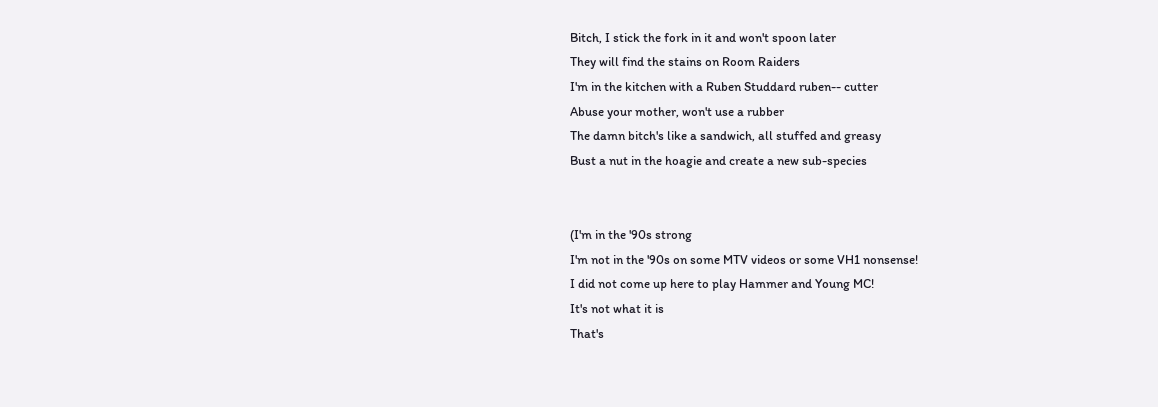Bitch, I stick the fork in it and won't spoon later
They will find the stains on Room Raiders
I'm in the kitchen with a Ruben Studdard ruben-- cutter
Abuse your mother, won't use a rubber
The damn bitch's like a sandwich, all stuffed and greasy
Bust a nut in the hoagie and create a new sub-species


(I'm in the '90s strong
I'm not in the '90s on some MTV videos or some VH1 nonsense!
I did not come up here to play Hammer and Young MC!
It's not what it is
That's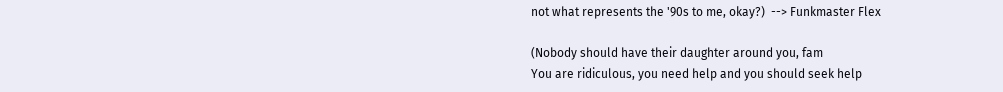not what represents the '90s to me, okay?)  --> Funkmaster Flex

(Nobody should have their daughter around you, fam
You are ridiculous, you need help and you should seek help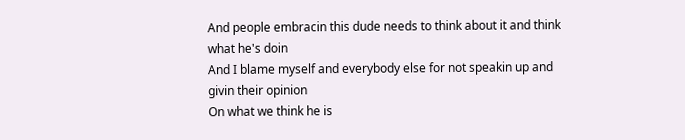And people embracin this dude needs to think about it and think what he's doin
And I blame myself and everybody else for not speakin up and givin their opinion
On what we think he is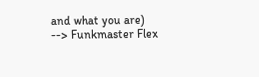and what you are)  --> Funkmaster Flex